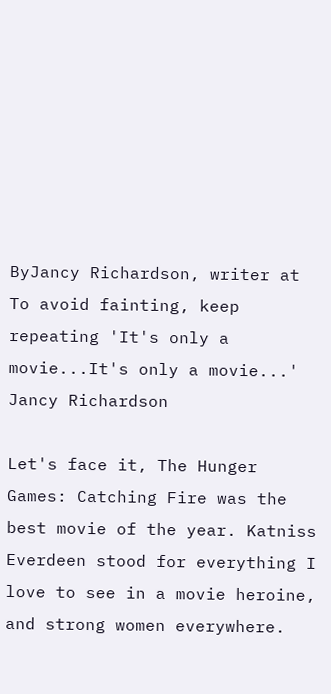ByJancy Richardson, writer at
To avoid fainting, keep repeating 'It's only a movie...It's only a movie...'
Jancy Richardson

Let's face it, The Hunger Games: Catching Fire was the best movie of the year. Katniss Everdeen stood for everything I love to see in a movie heroine, and strong women everywhere.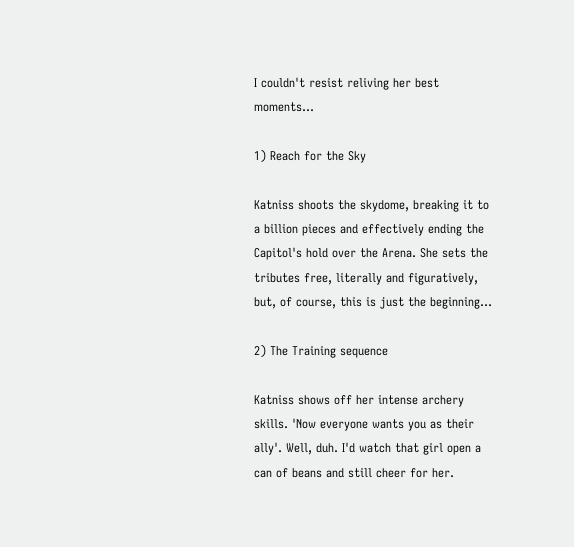I couldn't resist reliving her best moments...

1) Reach for the Sky

Katniss shoots the skydome, breaking it to a billion pieces and effectively ending the Capitol's hold over the Arena. She sets the tributes free, literally and figuratively, but, of course, this is just the beginning...

2) The Training sequence

Katniss shows off her intense archery skills. 'Now everyone wants you as their ally'. Well, duh. I'd watch that girl open a can of beans and still cheer for her.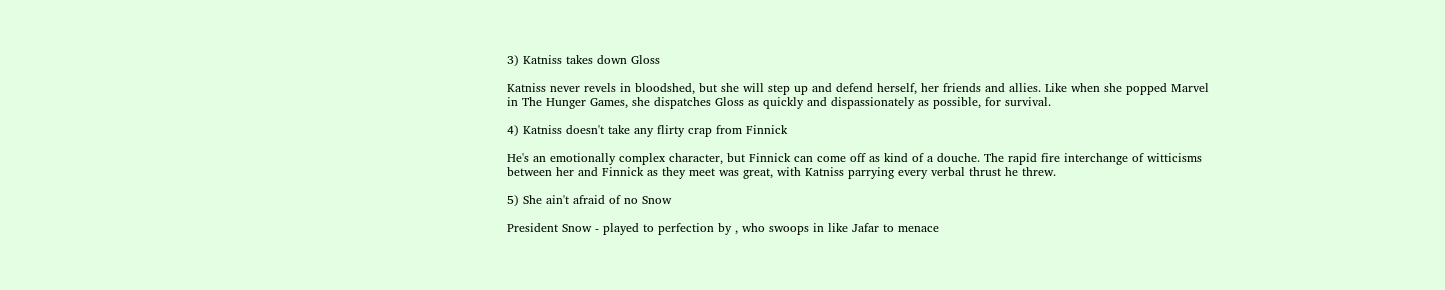3) Katniss takes down Gloss

Katniss never revels in bloodshed, but she will step up and defend herself, her friends and allies. Like when she popped Marvel in The Hunger Games, she dispatches Gloss as quickly and dispassionately as possible, for survival.

4) Katniss doesn't take any flirty crap from Finnick

He's an emotionally complex character, but Finnick can come off as kind of a douche. The rapid fire interchange of witticisms between her and Finnick as they meet was great, with Katniss parrying every verbal thrust he threw.

5) She ain't afraid of no Snow

President Snow - played to perfection by , who swoops in like Jafar to menace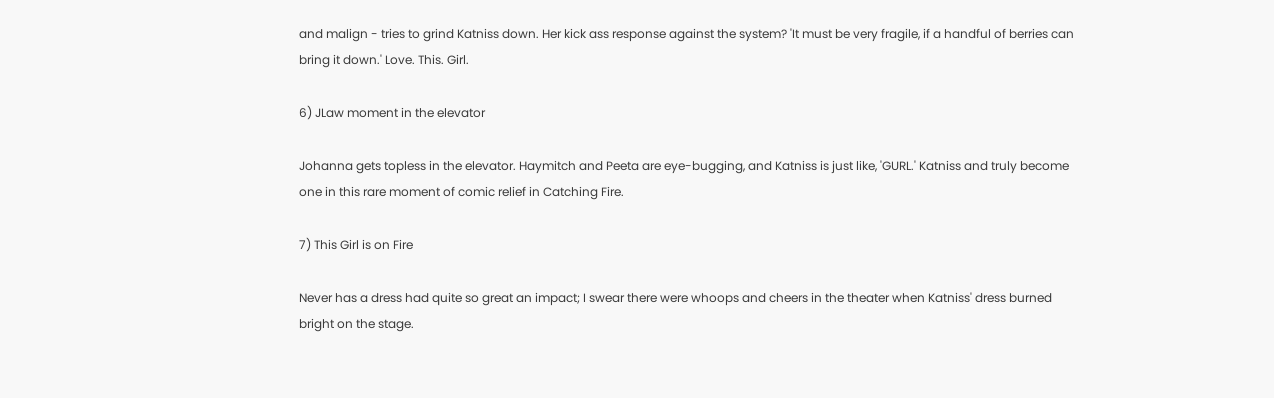and malign - tries to grind Katniss down. Her kick ass response against the system? 'It must be very fragile, if a handful of berries can bring it down.' Love. This. Girl.

6) JLaw moment in the elevator

Johanna gets topless in the elevator. Haymitch and Peeta are eye-bugging, and Katniss is just like, 'GURL.' Katniss and truly become one in this rare moment of comic relief in Catching Fire.

7) This Girl is on Fire

Never has a dress had quite so great an impact; I swear there were whoops and cheers in the theater when Katniss' dress burned bright on the stage.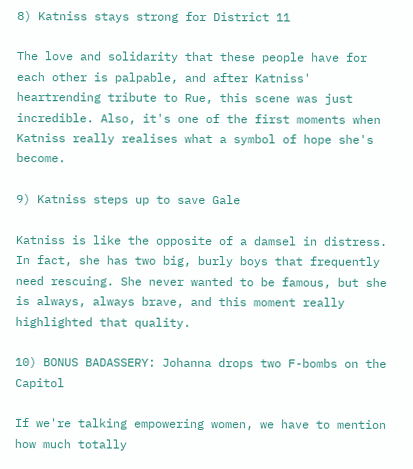8) Katniss stays strong for District 11

The love and solidarity that these people have for each other is palpable, and after Katniss' heartrending tribute to Rue, this scene was just incredible. Also, it's one of the first moments when Katniss really realises what a symbol of hope she's become.

9) Katniss steps up to save Gale

Katniss is like the opposite of a damsel in distress. In fact, she has two big, burly boys that frequently need rescuing. She never wanted to be famous, but she is always, always brave, and this moment really highlighted that quality.

10) BONUS BADASSERY: Johanna drops two F-bombs on the Capitol

If we're talking empowering women, we have to mention how much totally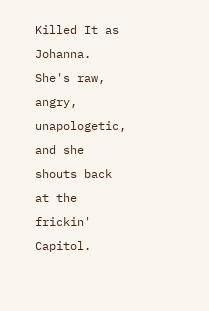Killed It as Johanna. She's raw, angry, unapologetic, and she shouts back at the frickin' Capitol.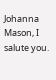Johanna Mason, I salute you.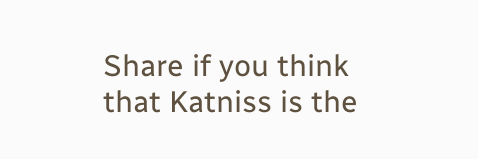Share if you think that Katniss is the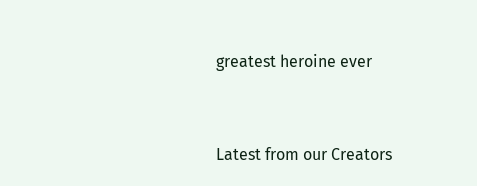greatest heroine ever


Latest from our Creators